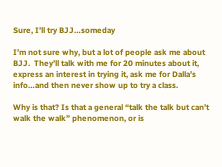Sure, I’ll try BJJ…someday

I’m not sure why, but a lot of people ask me about BJJ.  They’ll talk with me for 20 minutes about it, express an interest in trying it, ask me for Dalla’s info…and then never show up to try a class.

Why is that? Is that a general “talk the talk but can’t walk the walk” phenomenon, or is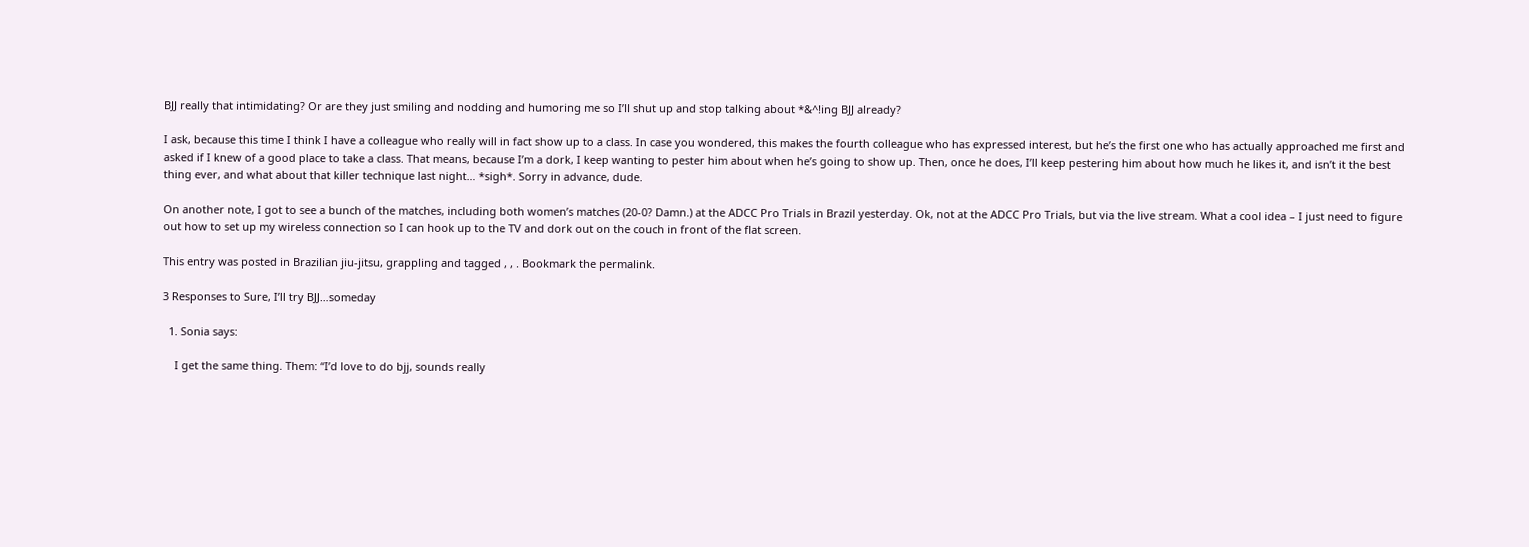BJJ really that intimidating? Or are they just smiling and nodding and humoring me so I’ll shut up and stop talking about *&^!ing BJJ already?

I ask, because this time I think I have a colleague who really will in fact show up to a class. In case you wondered, this makes the fourth colleague who has expressed interest, but he’s the first one who has actually approached me first and asked if I knew of a good place to take a class. That means, because I’m a dork, I keep wanting to pester him about when he’s going to show up. Then, once he does, I’ll keep pestering him about how much he likes it, and isn’t it the best thing ever, and what about that killer technique last night… *sigh*. Sorry in advance, dude.

On another note, I got to see a bunch of the matches, including both women’s matches (20-0? Damn.) at the ADCC Pro Trials in Brazil yesterday. Ok, not at the ADCC Pro Trials, but via the live stream. What a cool idea – I just need to figure out how to set up my wireless connection so I can hook up to the TV and dork out on the couch in front of the flat screen.

This entry was posted in Brazilian jiu-jitsu, grappling and tagged , , . Bookmark the permalink.

3 Responses to Sure, I’ll try BJJ…someday

  1. Sonia says:

    I get the same thing. Them: “I’d love to do bjj, sounds really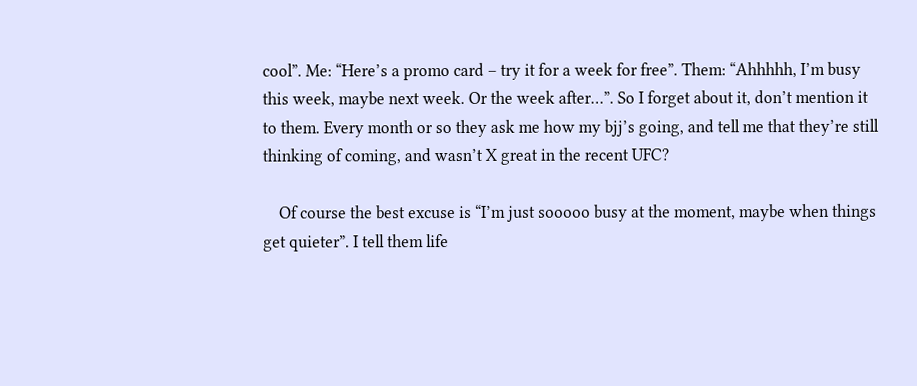cool”. Me: “Here’s a promo card – try it for a week for free”. Them: “Ahhhhh, I’m busy this week, maybe next week. Or the week after…”. So I forget about it, don’t mention it to them. Every month or so they ask me how my bjj’s going, and tell me that they’re still thinking of coming, and wasn’t X great in the recent UFC?

    Of course the best excuse is “I’m just sooooo busy at the moment, maybe when things get quieter”. I tell them life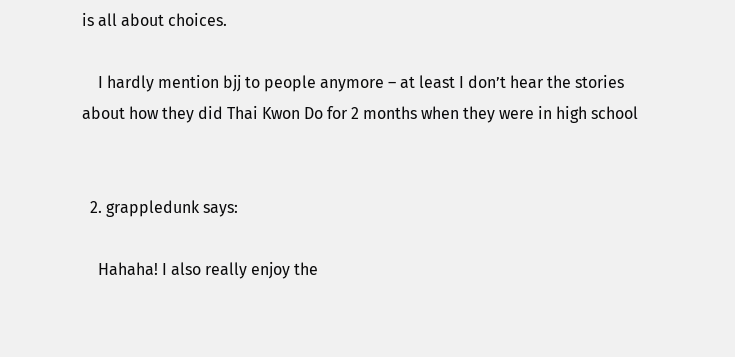is all about choices.

    I hardly mention bjj to people anymore – at least I don’t hear the stories about how they did Thai Kwon Do for 2 months when they were in high school


  2. grappledunk says:

    Hahaha! I also really enjoy the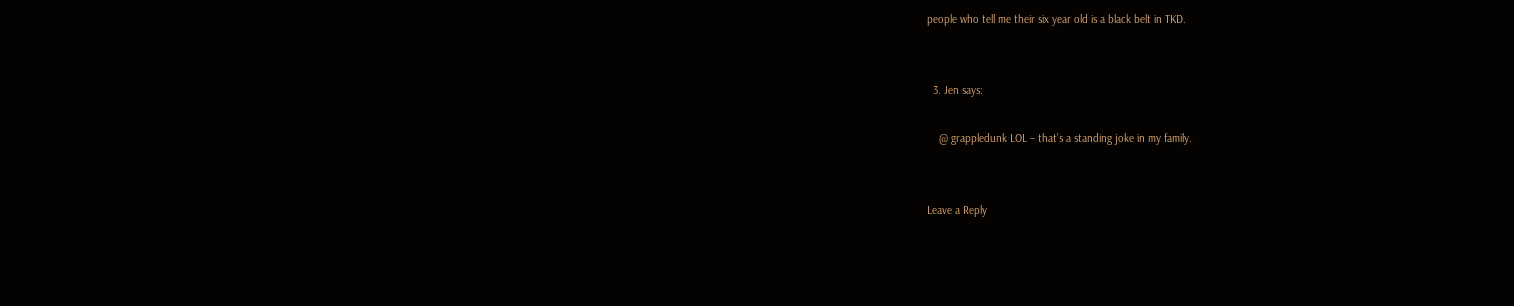people who tell me their six year old is a black belt in TKD.


  3. Jen says:

    @ grappledunk LOL – that’s a standing joke in my family.


Leave a Reply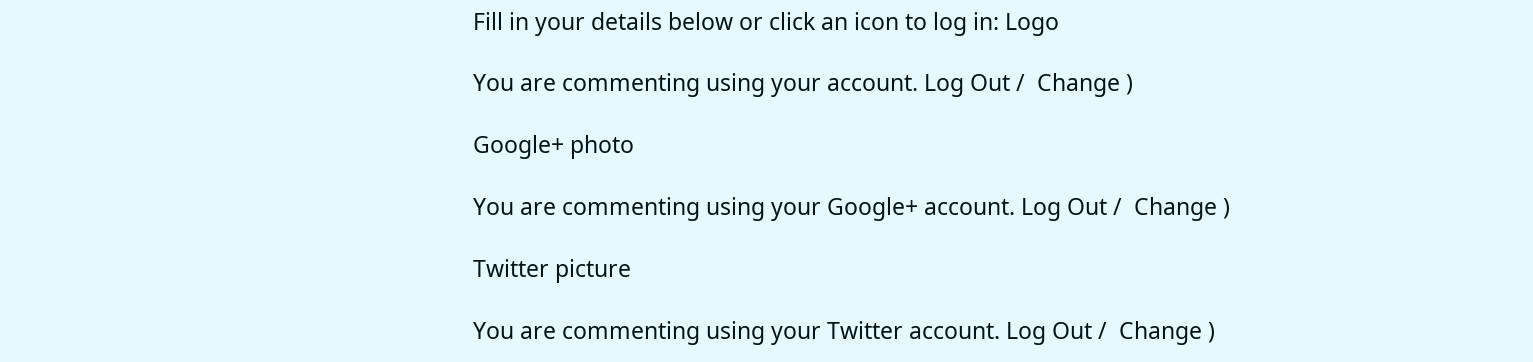Fill in your details below or click an icon to log in: Logo

You are commenting using your account. Log Out /  Change )

Google+ photo

You are commenting using your Google+ account. Log Out /  Change )

Twitter picture

You are commenting using your Twitter account. Log Out /  Change )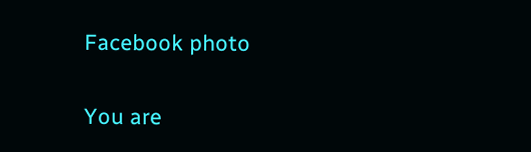Facebook photo

You are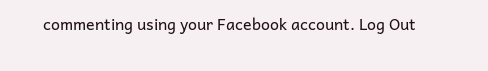commenting using your Facebook account. Log Out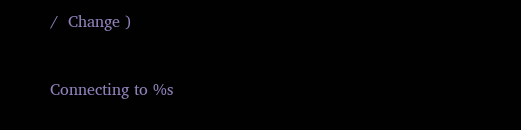/  Change )


Connecting to %s